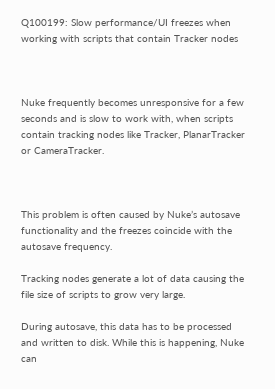Q100199: Slow performance/UI freezes when working with scripts that contain Tracker nodes



Nuke frequently becomes unresponsive for a few seconds and is slow to work with, when scripts contain tracking nodes like Tracker, PlanarTracker or CameraTracker.



This problem is often caused by Nuke’s autosave functionality and the freezes coincide with the autosave frequency.

Tracking nodes generate a lot of data causing the file size of scripts to grow very large.

During autosave, this data has to be processed and written to disk. While this is happening, Nuke can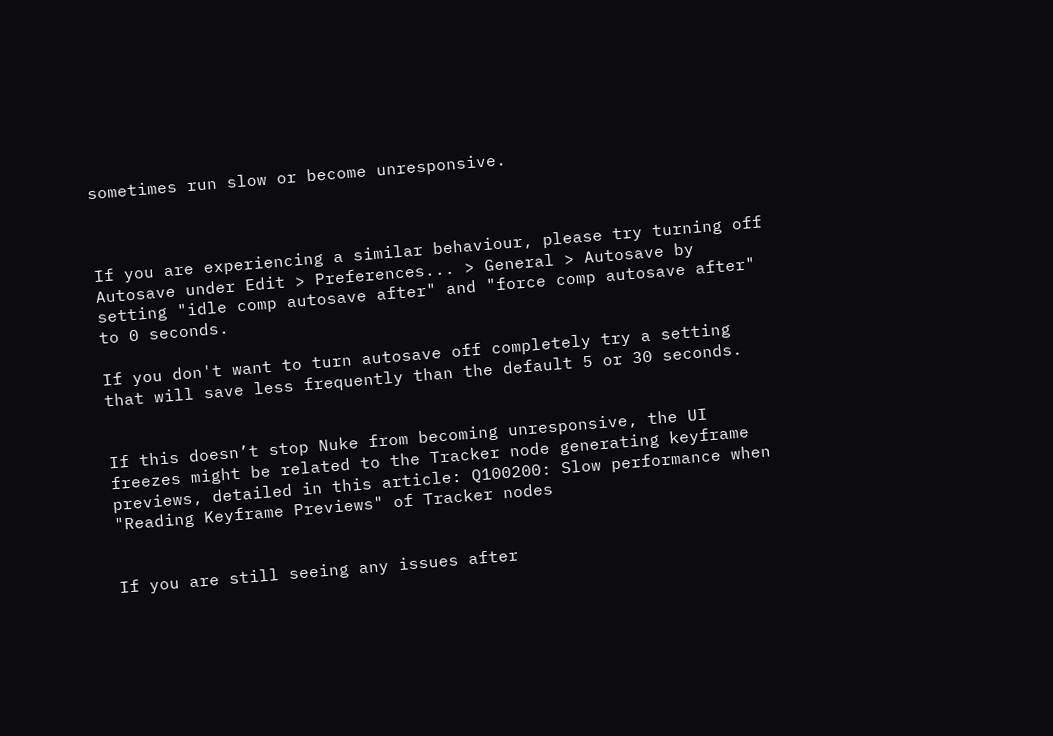sometimes run slow or become unresponsive.



If you are experiencing a similar behaviour, please try turning off Autosave under Edit > Preferences... > General > Autosave by setting "idle comp autosave after" and "force comp autosave after" to 0 seconds.

If you don't want to turn autosave off completely try a setting that will save less frequently than the default 5 or 30 seconds.


If this doesn’t stop Nuke from becoming unresponsive, the UI freezes might be related to the Tracker node generating keyframe previews, detailed in this article: Q100200: Slow performance when "Reading Keyframe Previews" of Tracker nodes


If you are still seeing any issues after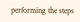performing the steps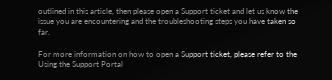outlined in this article, then please open a Support ticket and let us know the issue you are encountering and the troubleshooting steps you have taken so far.

For more information on how to open a Support ticket, please refer to the Using the Support Portal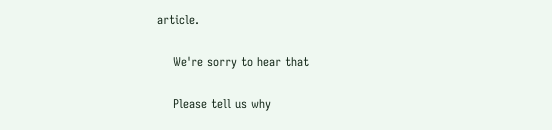article.

    We're sorry to hear that

    Please tell us why